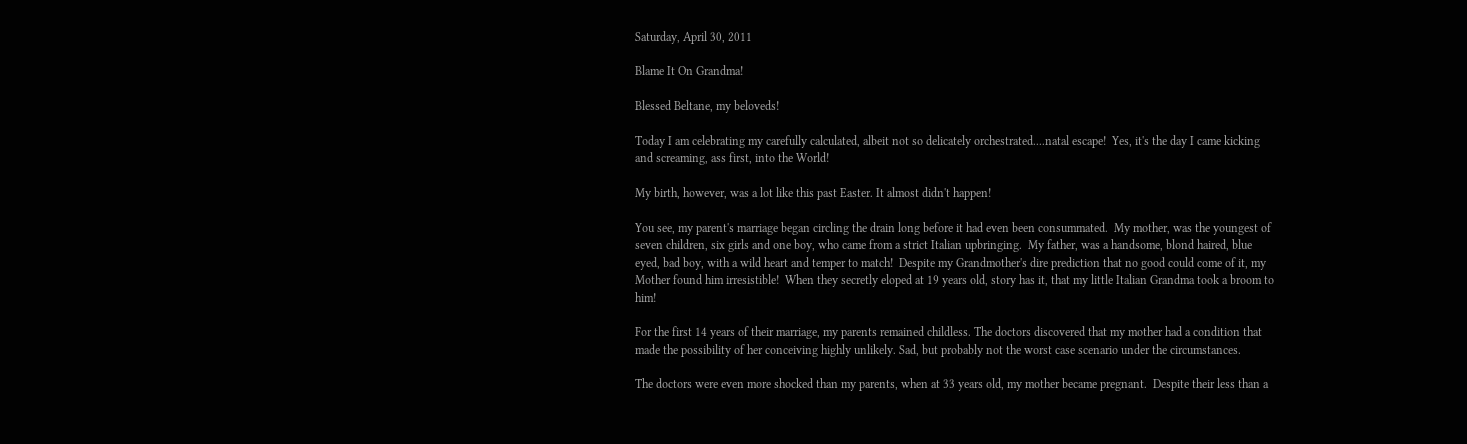Saturday, April 30, 2011

Blame It On Grandma!

Blessed Beltane, my beloveds!

Today I am celebrating my carefully calculated, albeit not so delicately orchestrated....natal escape!  Yes, it's the day I came kicking and screaming, ass first, into the World!

My birth, however, was a lot like this past Easter. It almost didn't happen!

You see, my parent's marriage began circling the drain long before it had even been consummated.  My mother, was the youngest of seven children, six girls and one boy, who came from a strict Italian upbringing.  My father, was a handsome, blond haired, blue eyed, bad boy, with a wild heart and temper to match!  Despite my Grandmother's dire prediction that no good could come of it, my Mother found him irresistible!  When they secretly eloped at 19 years old, story has it, that my little Italian Grandma took a broom to him!

For the first 14 years of their marriage, my parents remained childless. The doctors discovered that my mother had a condition that made the possibility of her conceiving highly unlikely. Sad, but probably not the worst case scenario under the circumstances.

The doctors were even more shocked than my parents, when at 33 years old, my mother became pregnant.  Despite their less than a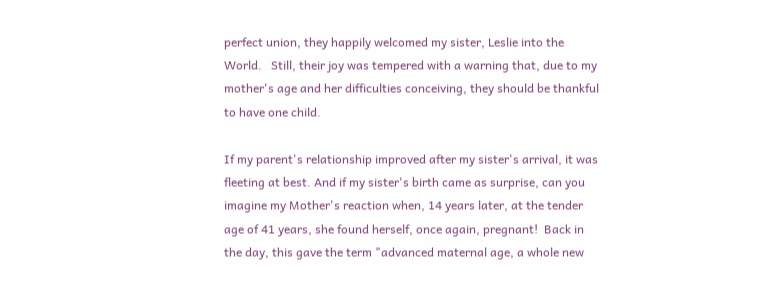perfect union, they happily welcomed my sister, Leslie into the World.   Still, their joy was tempered with a warning that, due to my mother's age and her difficulties conceiving, they should be thankful to have one child.

If my parent's relationship improved after my sister's arrival, it was fleeting at best. And if my sister's birth came as surprise, can you imagine my Mother's reaction when, 14 years later, at the tender age of 41 years, she found herself, once again, pregnant!  Back in the day, this gave the term "advanced maternal age, a whole new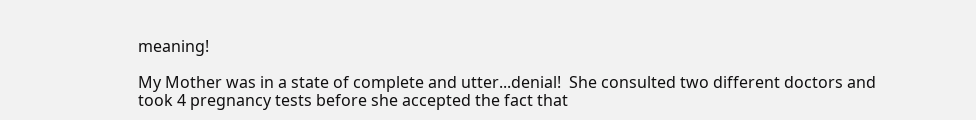meaning!

My Mother was in a state of complete and utter...denial!  She consulted two different doctors and took 4 pregnancy tests before she accepted the fact that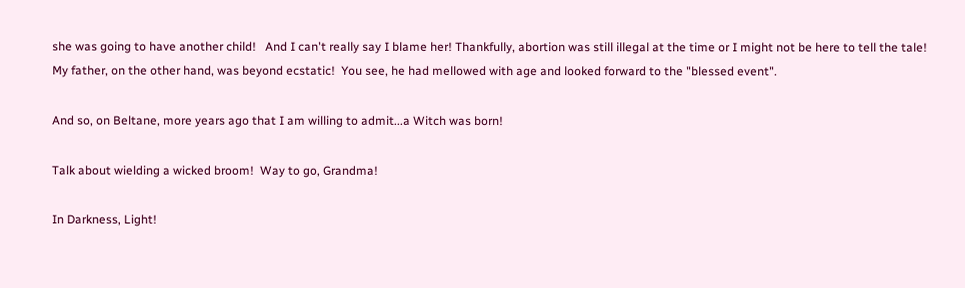she was going to have another child!   And I can't really say I blame her! Thankfully, abortion was still illegal at the time or I might not be here to tell the tale!   My father, on the other hand, was beyond ecstatic!  You see, he had mellowed with age and looked forward to the "blessed event".

And so, on Beltane, more years ago that I am willing to admit...a Witch was born!

Talk about wielding a wicked broom!  Way to go, Grandma!

In Darkness, Light!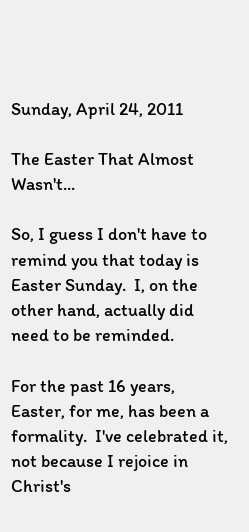Sunday, April 24, 2011

The Easter That Almost Wasn't...

So, I guess I don't have to remind you that today is Easter Sunday.  I, on the other hand, actually did need to be reminded.

For the past 16 years, Easter, for me, has been a formality.  I've celebrated it, not because I rejoice in Christ's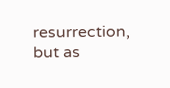resurrection, but as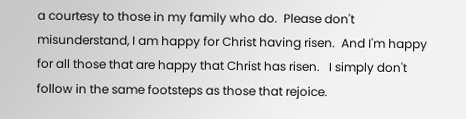a courtesy to those in my family who do.  Please don't misunderstand, I am happy for Christ having risen.  And I'm happy for all those that are happy that Christ has risen.   I simply don't follow in the same footsteps as those that rejoice.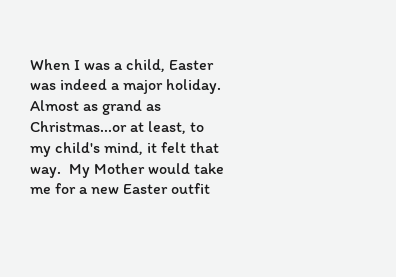When I was a child, Easter was indeed a major holiday.  Almost as grand as Christmas...or at least, to my child's mind, it felt that way.  My Mother would take me for a new Easter outfit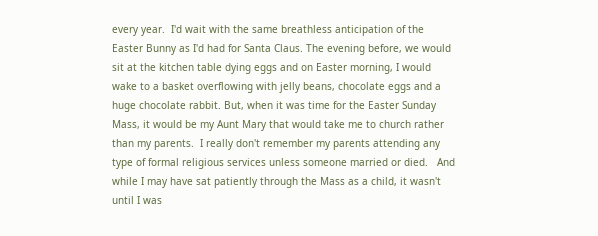every year.  I'd wait with the same breathless anticipation of the Easter Bunny as I'd had for Santa Claus. The evening before, we would sit at the kitchen table dying eggs and on Easter morning, I would wake to a basket overflowing with jelly beans, chocolate eggs and a huge chocolate rabbit. But, when it was time for the Easter Sunday Mass, it would be my Aunt Mary that would take me to church rather than my parents.  I really don't remember my parents attending any type of formal religious services unless someone married or died.   And while I may have sat patiently through the Mass as a child, it wasn't until I was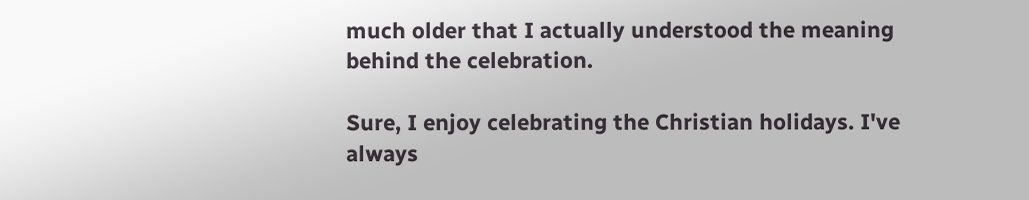much older that I actually understood the meaning behind the celebration.

Sure, I enjoy celebrating the Christian holidays. I've always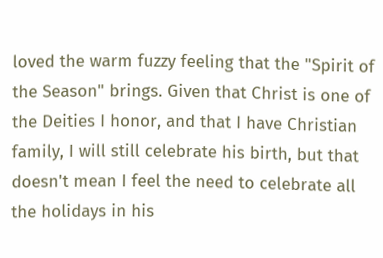loved the warm fuzzy feeling that the "Spirit of the Season" brings. Given that Christ is one of the Deities I honor, and that I have Christian family, I will still celebrate his birth, but that doesn't mean I feel the need to celebrate all the holidays in his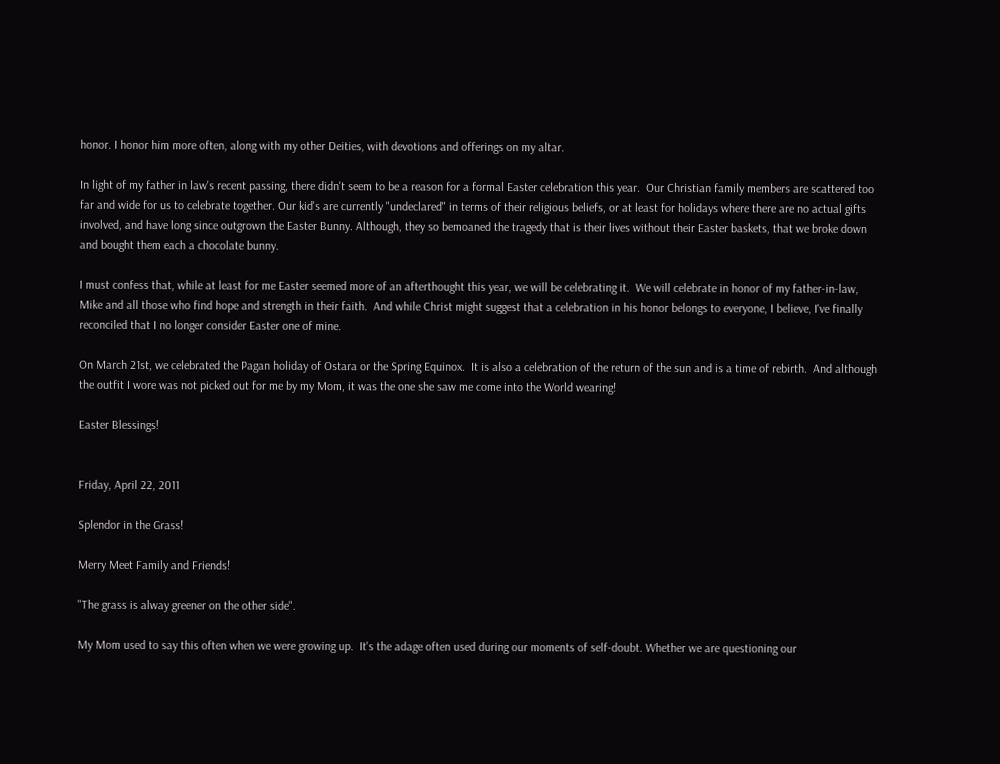honor. I honor him more often, along with my other Deities, with devotions and offerings on my altar.

In light of my father in law's recent passing, there didn't seem to be a reason for a formal Easter celebration this year.  Our Christian family members are scattered too far and wide for us to celebrate together. Our kid's are currently "undeclared" in terms of their religious beliefs, or at least for holidays where there are no actual gifts involved, and have long since outgrown the Easter Bunny. Although, they so bemoaned the tragedy that is their lives without their Easter baskets, that we broke down and bought them each a chocolate bunny.

I must confess that, while at least for me Easter seemed more of an afterthought this year, we will be celebrating it.  We will celebrate in honor of my father-in-law, Mike and all those who find hope and strength in their faith.  And while Christ might suggest that a celebration in his honor belongs to everyone, I believe, I've finally reconciled that I no longer consider Easter one of mine.

On March 21st, we celebrated the Pagan holiday of Ostara or the Spring Equinox.  It is also a celebration of the return of the sun and is a time of rebirth.  And although the outfit I wore was not picked out for me by my Mom, it was the one she saw me come into the World wearing!

Easter Blessings!


Friday, April 22, 2011

Splendor in the Grass!

Merry Meet Family and Friends!

"The grass is alway greener on the other side".

My Mom used to say this often when we were growing up.  It's the adage often used during our moments of self-doubt. Whether we are questioning our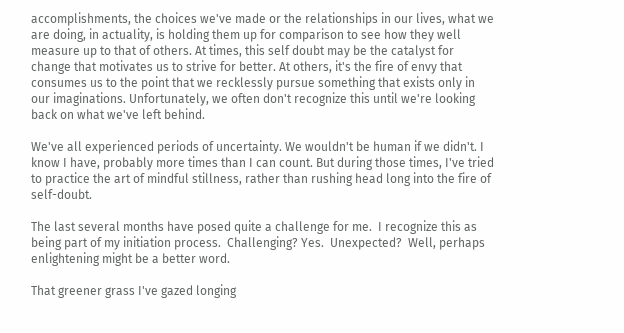accomplishments, the choices we've made or the relationships in our lives, what we are doing, in actuality, is holding them up for comparison to see how they well measure up to that of others. At times, this self doubt may be the catalyst for change that motivates us to strive for better. At others, it's the fire of envy that consumes us to the point that we recklessly pursue something that exists only in our imaginations. Unfortunately, we often don't recognize this until we're looking back on what we've left behind.

We've all experienced periods of uncertainty. We wouldn't be human if we didn't. I know I have, probably more times than I can count. But during those times, I've tried to practice the art of mindful stillness, rather than rushing head long into the fire of self-doubt.

The last several months have posed quite a challenge for me.  I recognize this as being part of my initiation process.  Challenging? Yes.  Unexpected?  Well, perhaps enlightening might be a better word.

That greener grass I've gazed longing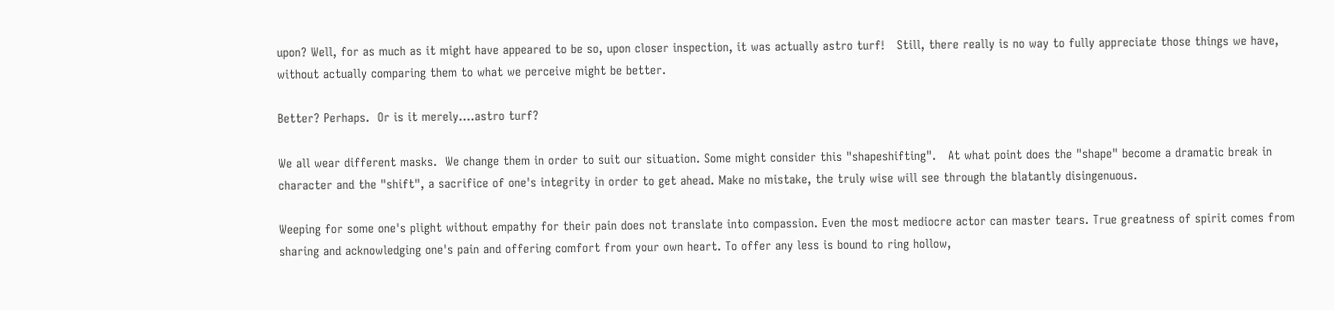upon? Well, for as much as it might have appeared to be so, upon closer inspection, it was actually astro turf!   Still, there really is no way to fully appreciate those things we have, without actually comparing them to what we perceive might be better.

Better? Perhaps.  Or is it merely....astro turf?

We all wear different masks.  We change them in order to suit our situation. Some might consider this "shapeshifting".   At what point does the "shape" become a dramatic break in character and the "shift", a sacrifice of one's integrity in order to get ahead. Make no mistake, the truly wise will see through the blatantly disingenuous.

Weeping for some one's plight without empathy for their pain does not translate into compassion. Even the most mediocre actor can master tears. True greatness of spirit comes from sharing and acknowledging one's pain and offering comfort from your own heart. To offer any less is bound to ring hollow,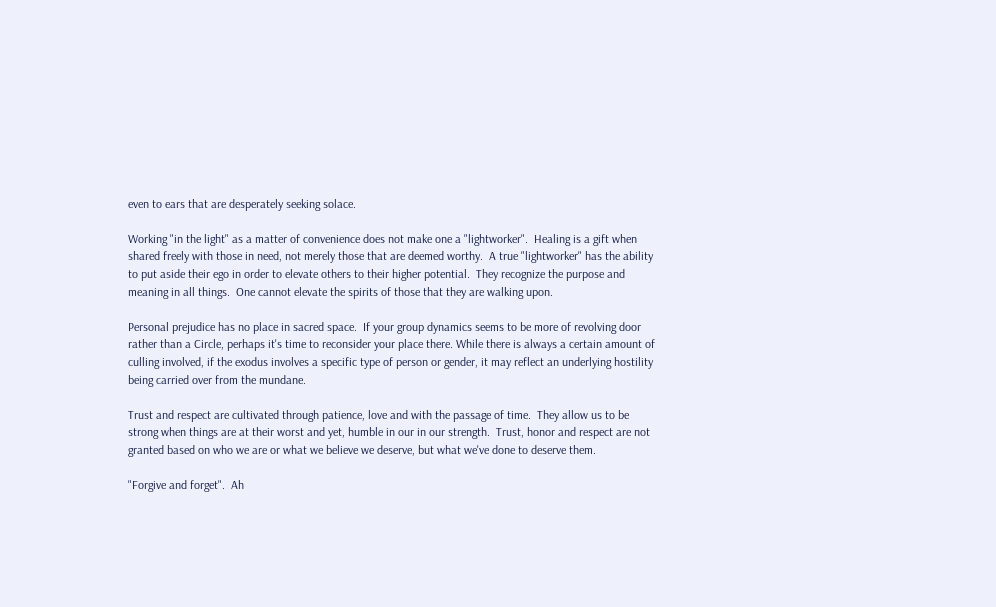even to ears that are desperately seeking solace.

Working "in the light" as a matter of convenience does not make one a "lightworker".  Healing is a gift when shared freely with those in need, not merely those that are deemed worthy.  A true "lightworker" has the ability to put aside their ego in order to elevate others to their higher potential.  They recognize the purpose and meaning in all things.  One cannot elevate the spirits of those that they are walking upon.

Personal prejudice has no place in sacred space.  If your group dynamics seems to be more of revolving door rather than a Circle, perhaps it's time to reconsider your place there. While there is always a certain amount of culling involved, if the exodus involves a specific type of person or gender, it may reflect an underlying hostility being carried over from the mundane.

Trust and respect are cultivated through patience, love and with the passage of time.  They allow us to be strong when things are at their worst and yet, humble in our in our strength.  Trust, honor and respect are not granted based on who we are or what we believe we deserve, but what we've done to deserve them.

"Forgive and forget".  Ah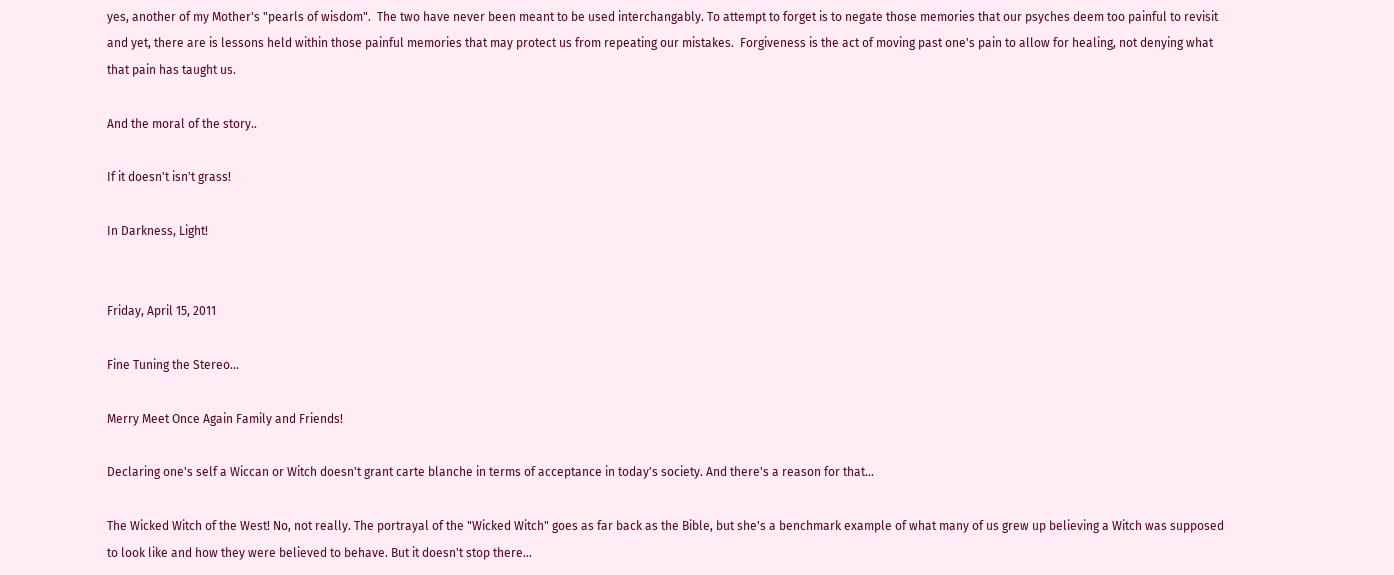yes, another of my Mother's "pearls of wisdom".  The two have never been meant to be used interchangably. To attempt to forget is to negate those memories that our psyches deem too painful to revisit and yet, there are is lessons held within those painful memories that may protect us from repeating our mistakes.  Forgiveness is the act of moving past one's pain to allow for healing, not denying what that pain has taught us.

And the moral of the story..

If it doesn't isn't grass!

In Darkness, Light!


Friday, April 15, 2011

Fine Tuning the Stereo...

Merry Meet Once Again Family and Friends!

Declaring one's self a Wiccan or Witch doesn't grant carte blanche in terms of acceptance in today's society. And there's a reason for that...

The Wicked Witch of the West! No, not really. The portrayal of the "Wicked Witch" goes as far back as the Bible, but she's a benchmark example of what many of us grew up believing a Witch was supposed to look like and how they were believed to behave. But it doesn't stop there...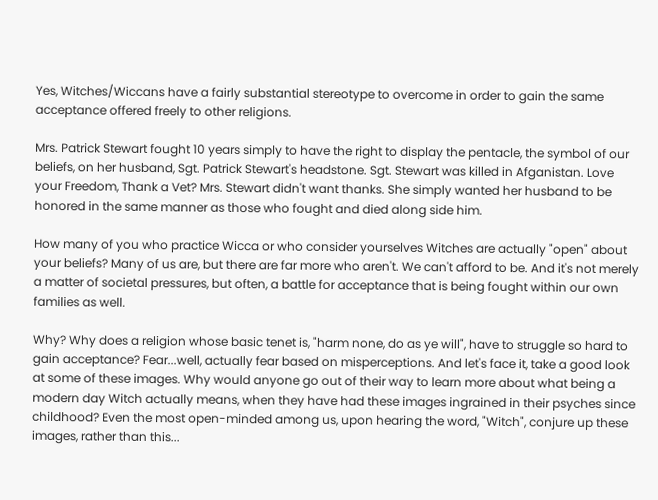Yes, Witches/Wiccans have a fairly substantial stereotype to overcome in order to gain the same acceptance offered freely to other religions.

Mrs. Patrick Stewart fought 10 years simply to have the right to display the pentacle, the symbol of our beliefs, on her husband, Sgt. Patrick Stewart's headstone. Sgt. Stewart was killed in Afganistan. Love your Freedom, Thank a Vet? Mrs. Stewart didn't want thanks. She simply wanted her husband to be honored in the same manner as those who fought and died along side him.

How many of you who practice Wicca or who consider yourselves Witches are actually "open" about your beliefs? Many of us are, but there are far more who aren't. We can't afford to be. And it's not merely a matter of societal pressures, but often, a battle for acceptance that is being fought within our own families as well.

Why? Why does a religion whose basic tenet is, "harm none, do as ye will", have to struggle so hard to gain acceptance? Fear...well, actually fear based on misperceptions. And let's face it, take a good look at some of these images. Why would anyone go out of their way to learn more about what being a modern day Witch actually means, when they have had these images ingrained in their psyches since childhood? Even the most open-minded among us, upon hearing the word, "Witch", conjure up these images, rather than this...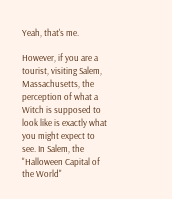Yeah, that's me.

However, if you are a tourist, visiting Salem, Massachusetts, the perception of what a Witch is supposed to look like is exactly what you might expect to see. In Salem, the "Halloween Capital of the World"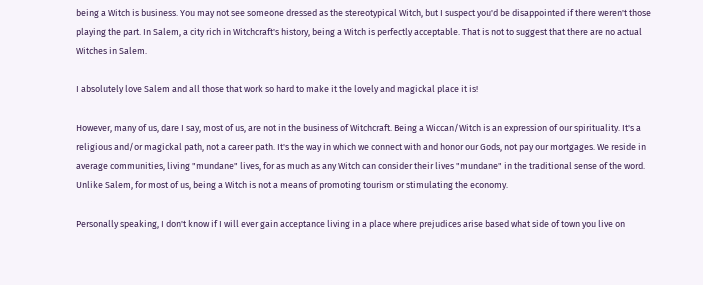being a Witch is business. You may not see someone dressed as the stereotypical Witch, but I suspect you'd be disappointed if there weren't those playing the part. In Salem, a city rich in Witchcraft's history, being a Witch is perfectly acceptable. That is not to suggest that there are no actual Witches in Salem.

I absolutely love Salem and all those that work so hard to make it the lovely and magickal place it is!

However, many of us, dare I say, most of us, are not in the business of Witchcraft. Being a Wiccan/Witch is an expression of our spirituality. It's a religious and/or magickal path, not a career path. It's the way in which we connect with and honor our Gods, not pay our mortgages. We reside in average communities, living "mundane" lives, for as much as any Witch can consider their lives "mundane" in the traditional sense of the word. Unlike Salem, for most of us, being a Witch is not a means of promoting tourism or stimulating the economy.

Personally speaking, I don't know if I will ever gain acceptance living in a place where prejudices arise based what side of town you live on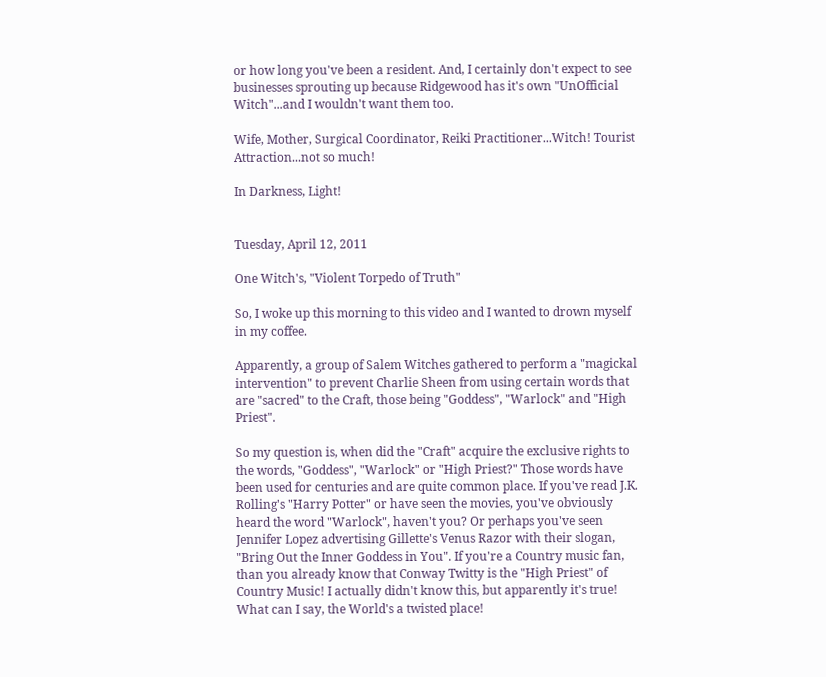or how long you've been a resident. And, I certainly don't expect to see businesses sprouting up because Ridgewood has it's own "UnOfficial Witch"...and I wouldn't want them too.

Wife, Mother, Surgical Coordinator, Reiki Practitioner...Witch! Tourist Attraction...not so much!

In Darkness, Light!


Tuesday, April 12, 2011

One Witch's, "Violent Torpedo of Truth"

So, I woke up this morning to this video and I wanted to drown myself in my coffee.

Apparently, a group of Salem Witches gathered to perform a "magickal intervention" to prevent Charlie Sheen from using certain words that are "sacred" to the Craft, those being "Goddess", "Warlock" and "High Priest".

So my question is, when did the "Craft" acquire the exclusive rights to the words, "Goddess", "Warlock" or "High Priest?" Those words have been used for centuries and are quite common place. If you've read J.K. Rolling's "Harry Potter" or have seen the movies, you've obviously heard the word "Warlock", haven't you? Or perhaps you've seen Jennifer Lopez advertising Gillette's Venus Razor with their slogan, "Bring Out the Inner Goddess in You". If you're a Country music fan, than you already know that Conway Twitty is the "High Priest" of Country Music! I actually didn't know this, but apparently it's true! What can I say, the World's a twisted place!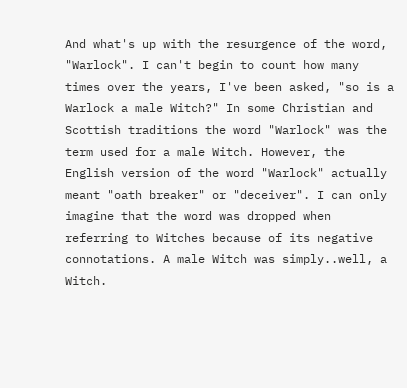And what's up with the resurgence of the word, "Warlock". I can't begin to count how many times over the years, I've been asked, "so is a Warlock a male Witch?" In some Christian and Scottish traditions the word "Warlock" was the term used for a male Witch. However, the English version of the word "Warlock" actually meant "oath breaker" or "deceiver". I can only imagine that the word was dropped when referring to Witches because of its negative connotations. A male Witch was simply..well, a Witch.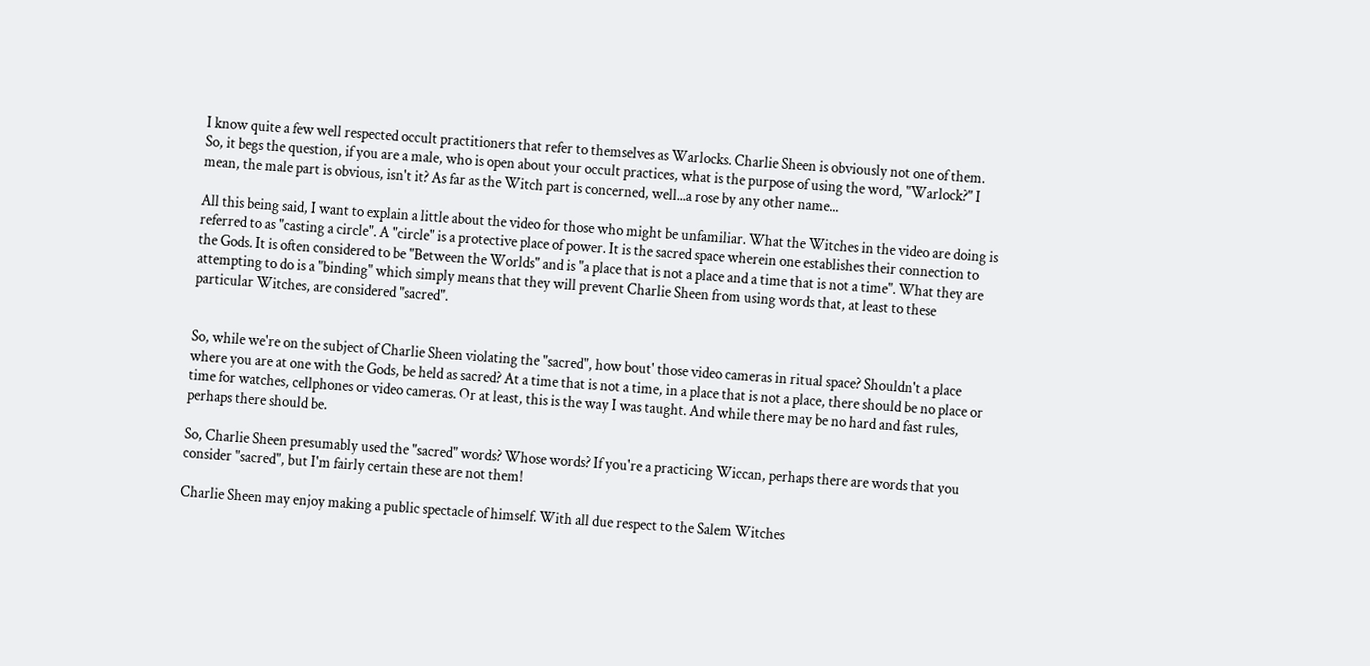I know quite a few well respected occult practitioners that refer to themselves as Warlocks. Charlie Sheen is obviously not one of them. So, it begs the question, if you are a male, who is open about your occult practices, what is the purpose of using the word, "Warlock?" I mean, the male part is obvious, isn't it? As far as the Witch part is concerned, well...a rose by any other name...

All this being said, I want to explain a little about the video for those who might be unfamiliar. What the Witches in the video are doing is referred to as "casting a circle". A "circle" is a protective place of power. It is the sacred space wherein one establishes their connection to the Gods. It is often considered to be "Between the Worlds" and is "a place that is not a place and a time that is not a time". What they are attempting to do is a "binding" which simply means that they will prevent Charlie Sheen from using words that, at least to these particular Witches, are considered "sacred".


So, while we're on the subject of Charlie Sheen violating the "sacred", how bout' those video cameras in ritual space? Shouldn't a place where you are at one with the Gods, be held as sacred? At a time that is not a time, in a place that is not a place, there should be no place or time for watches, cellphones or video cameras. Or at least, this is the way I was taught. And while there may be no hard and fast rules, perhaps there should be.

So, Charlie Sheen presumably used the "sacred" words? Whose words? If you're a practicing Wiccan, perhaps there are words that you consider "sacred", but I'm fairly certain these are not them!

Charlie Sheen may enjoy making a public spectacle of himself. With all due respect to the Salem Witches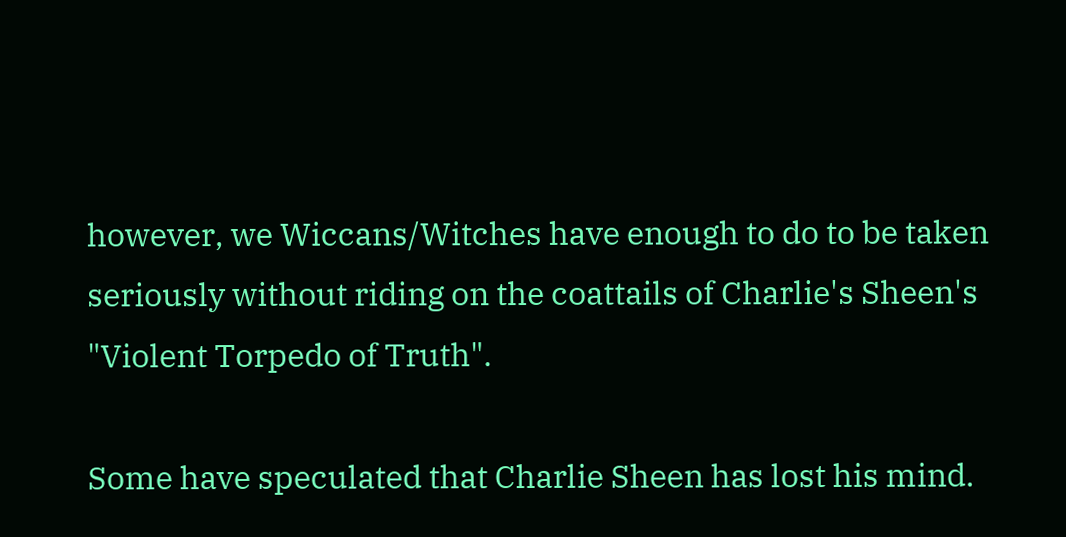however, we Wiccans/Witches have enough to do to be taken seriously without riding on the coattails of Charlie's Sheen's "Violent Torpedo of Truth".

Some have speculated that Charlie Sheen has lost his mind.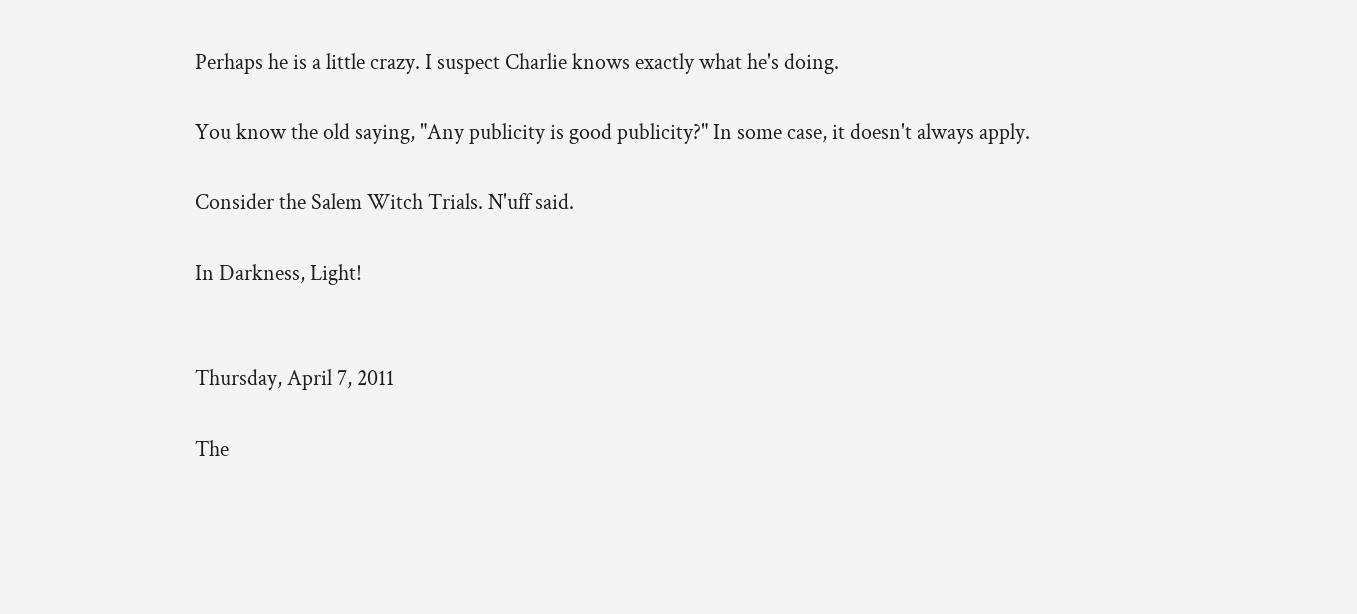Perhaps he is a little crazy. I suspect Charlie knows exactly what he's doing.

You know the old saying, "Any publicity is good publicity?" In some case, it doesn't always apply.

Consider the Salem Witch Trials. N'uff said.

In Darkness, Light!


Thursday, April 7, 2011

The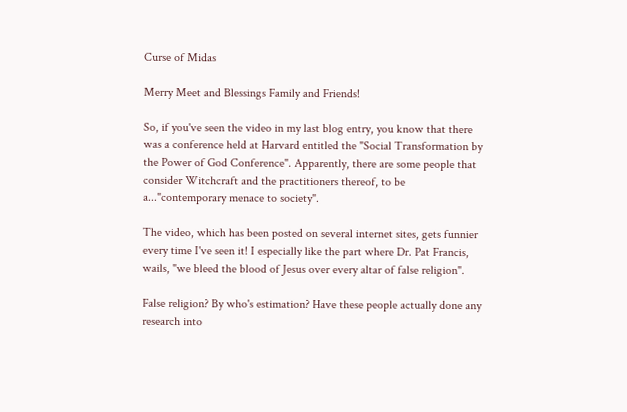Curse of Midas

Merry Meet and Blessings Family and Friends!

So, if you've seen the video in my last blog entry, you know that there was a conference held at Harvard entitled the "Social Transformation by the Power of God Conference". Apparently, there are some people that consider Witchcraft and the practitioners thereof, to be a..."contemporary menace to society".

The video, which has been posted on several internet sites, gets funnier every time I've seen it! I especially like the part where Dr. Pat Francis, wails, "we bleed the blood of Jesus over every altar of false religion".

False religion? By who's estimation? Have these people actually done any research into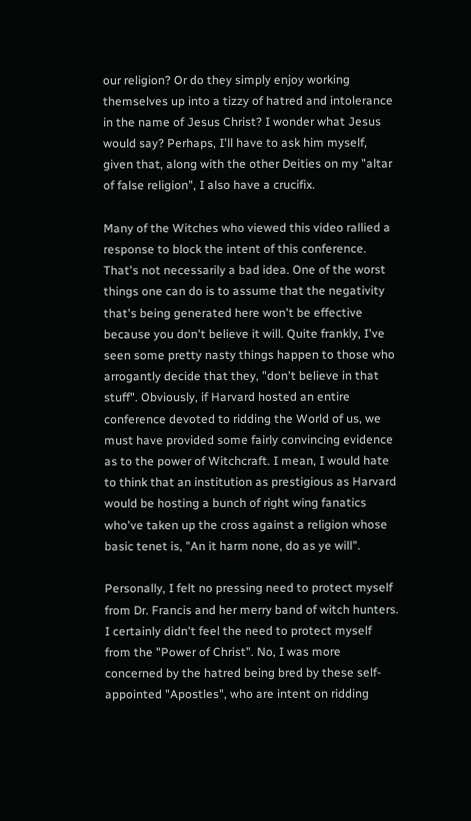our religion? Or do they simply enjoy working themselves up into a tizzy of hatred and intolerance in the name of Jesus Christ? I wonder what Jesus would say? Perhaps, I'll have to ask him myself, given that, along with the other Deities on my "altar of false religion", I also have a crucifix.

Many of the Witches who viewed this video rallied a response to block the intent of this conference. That's not necessarily a bad idea. One of the worst things one can do is to assume that the negativity that's being generated here won't be effective because you don't believe it will. Quite frankly, I've seen some pretty nasty things happen to those who arrogantly decide that they, "don't believe in that stuff". Obviously, if Harvard hosted an entire conference devoted to ridding the World of us, we must have provided some fairly convincing evidence as to the power of Witchcraft. I mean, I would hate to think that an institution as prestigious as Harvard would be hosting a bunch of right wing fanatics who've taken up the cross against a religion whose basic tenet is, "An it harm none, do as ye will".

Personally, I felt no pressing need to protect myself from Dr. Francis and her merry band of witch hunters. I certainly didn't feel the need to protect myself from the "Power of Christ". No, I was more concerned by the hatred being bred by these self-appointed "Apostles", who are intent on ridding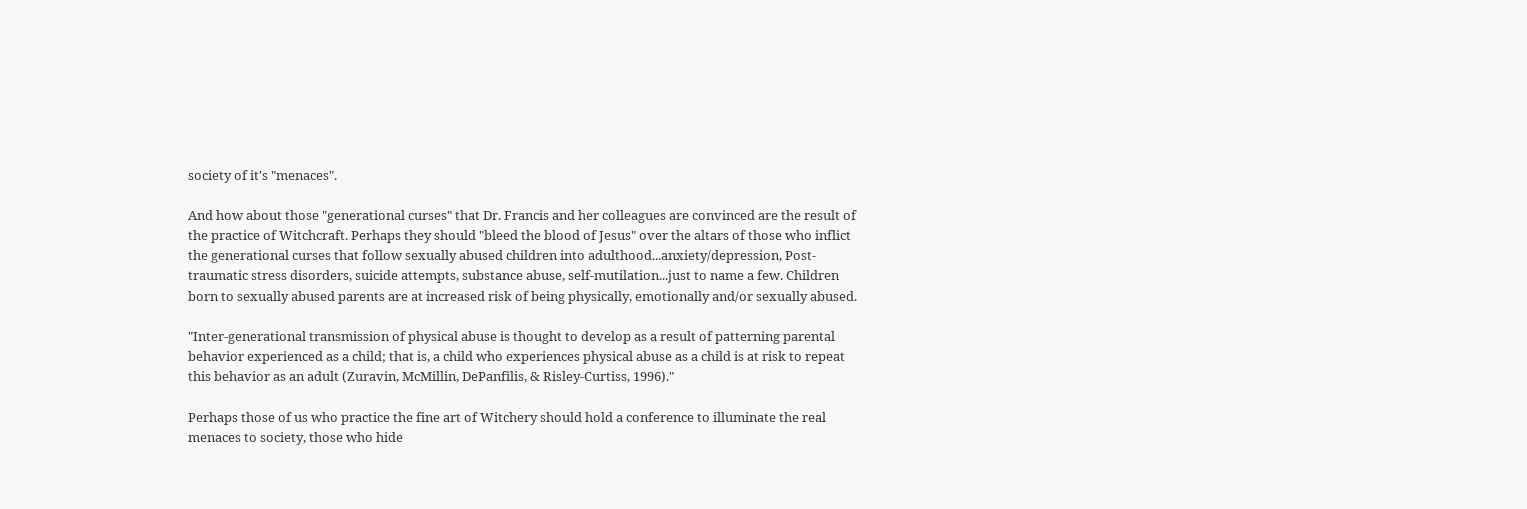society of it's "menaces".

And how about those "generational curses" that Dr. Francis and her colleagues are convinced are the result of the practice of Witchcraft. Perhaps they should "bleed the blood of Jesus" over the altars of those who inflict the generational curses that follow sexually abused children into adulthood...anxiety/depression, Post-traumatic stress disorders, suicide attempts, substance abuse, self-mutilation...just to name a few. Children born to sexually abused parents are at increased risk of being physically, emotionally and/or sexually abused.

"Inter-generational transmission of physical abuse is thought to develop as a result of patterning parental behavior experienced as a child; that is, a child who experiences physical abuse as a child is at risk to repeat this behavior as an adult (Zuravin, McMillin, DePanfilis, & Risley-Curtiss, 1996)."

Perhaps those of us who practice the fine art of Witchery should hold a conference to illuminate the real menaces to society, those who hide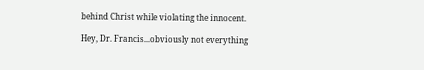behind Christ while violating the innocent.

Hey, Dr. Francis...obviously not everything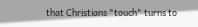that Christians "touch" turns to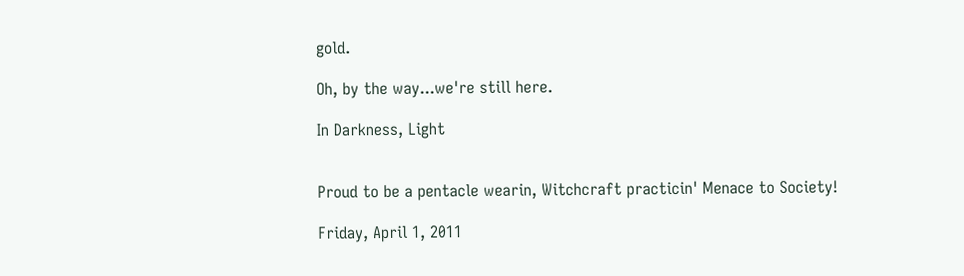gold.

Oh, by the way...we're still here.

In Darkness, Light


Proud to be a pentacle wearin, Witchcraft practicin' Menace to Society!

Friday, April 1, 2011